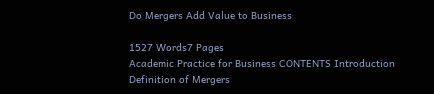Do Mergers Add Value to Business

1527 Words7 Pages
Academic Practice for Business CONTENTS Introduction Definition of Mergers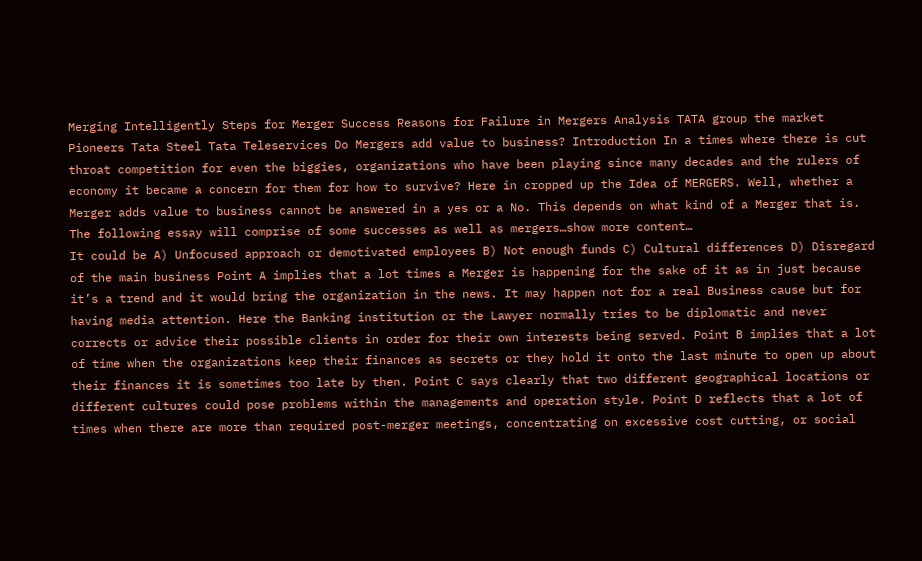Merging Intelligently Steps for Merger Success Reasons for Failure in Mergers Analysis TATA group the market Pioneers Tata Steel Tata Teleservices Do Mergers add value to business? Introduction In a times where there is cut throat competition for even the biggies, organizations who have been playing since many decades and the rulers of economy it became a concern for them for how to survive? Here in cropped up the Idea of MERGERS. Well, whether a Merger adds value to business cannot be answered in a yes or a No. This depends on what kind of a Merger that is. The following essay will comprise of some successes as well as mergers…show more content…
It could be A) Unfocused approach or demotivated employees B) Not enough funds C) Cultural differences D) Disregard of the main business Point A implies that a lot times a Merger is happening for the sake of it as in just because it’s a trend and it would bring the organization in the news. It may happen not for a real Business cause but for having media attention. Here the Banking institution or the Lawyer normally tries to be diplomatic and never corrects or advice their possible clients in order for their own interests being served. Point B implies that a lot of time when the organizations keep their finances as secrets or they hold it onto the last minute to open up about their finances it is sometimes too late by then. Point C says clearly that two different geographical locations or different cultures could pose problems within the managements and operation style. Point D reflects that a lot of times when there are more than required post-merger meetings, concentrating on excessive cost cutting, or social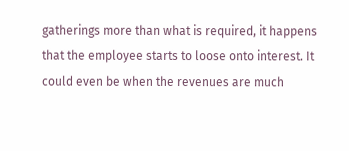gatherings more than what is required, it happens that the employee starts to loose onto interest. It could even be when the revenues are much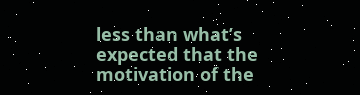less than what’s expected that the motivation of the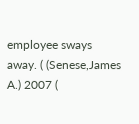employee sways away. ( (Senese,James A.) 2007 (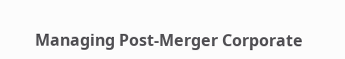Managing Post-Merger Corporate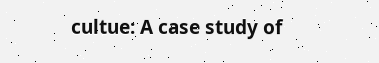cultue: A case study of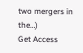two mergers in the…)
Get Access